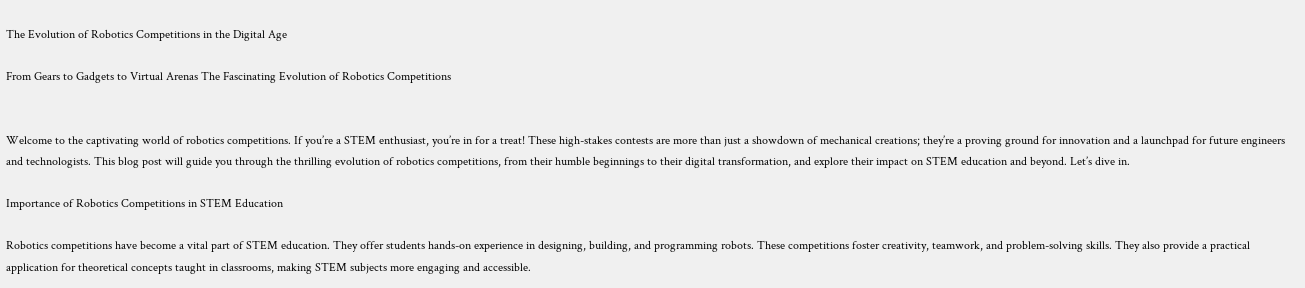The Evolution of Robotics Competitions in the Digital Age

From Gears to Gadgets to Virtual Arenas The Fascinating Evolution of Robotics Competitions


Welcome to the captivating world of robotics competitions. If you’re a STEM enthusiast, you’re in for a treat! These high-stakes contests are more than just a showdown of mechanical creations; they’re a proving ground for innovation and a launchpad for future engineers and technologists. This blog post will guide you through the thrilling evolution of robotics competitions, from their humble beginnings to their digital transformation, and explore their impact on STEM education and beyond. Let’s dive in.

Importance of Robotics Competitions in STEM Education

Robotics competitions have become a vital part of STEM education. They offer students hands-on experience in designing, building, and programming robots. These competitions foster creativity, teamwork, and problem-solving skills. They also provide a practical application for theoretical concepts taught in classrooms, making STEM subjects more engaging and accessible.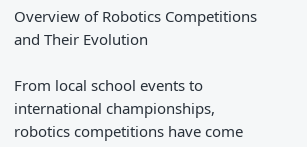Overview of Robotics Competitions and Their Evolution

From local school events to international championships, robotics competitions have come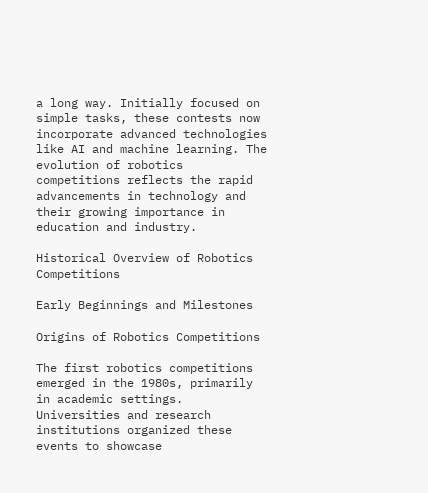a long way. Initially focused on simple tasks, these contests now incorporate advanced technologies like AI and machine learning. The evolution of robotics competitions reflects the rapid advancements in technology and their growing importance in education and industry.

Historical Overview of Robotics Competitions

Early Beginnings and Milestones

Origins of Robotics Competitions

The first robotics competitions emerged in the 1980s, primarily in academic settings. Universities and research institutions organized these events to showcase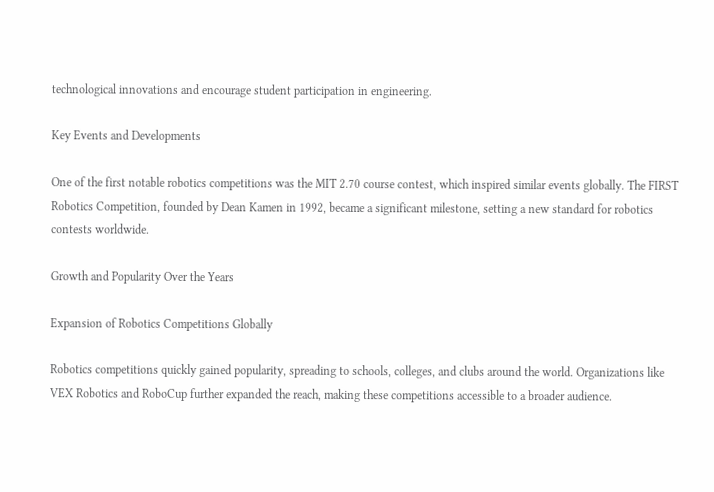technological innovations and encourage student participation in engineering.

Key Events and Developments

One of the first notable robotics competitions was the MIT 2.70 course contest, which inspired similar events globally. The FIRST Robotics Competition, founded by Dean Kamen in 1992, became a significant milestone, setting a new standard for robotics contests worldwide.

Growth and Popularity Over the Years

Expansion of Robotics Competitions Globally

Robotics competitions quickly gained popularity, spreading to schools, colleges, and clubs around the world. Organizations like VEX Robotics and RoboCup further expanded the reach, making these competitions accessible to a broader audience.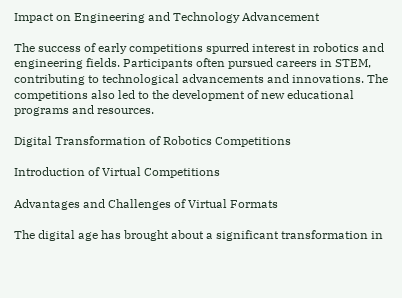Impact on Engineering and Technology Advancement

The success of early competitions spurred interest in robotics and engineering fields. Participants often pursued careers in STEM, contributing to technological advancements and innovations. The competitions also led to the development of new educational programs and resources.

Digital Transformation of Robotics Competitions

Introduction of Virtual Competitions

Advantages and Challenges of Virtual Formats

The digital age has brought about a significant transformation in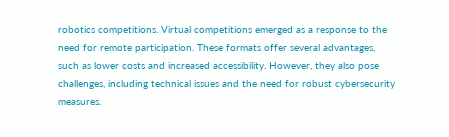robotics competitions. Virtual competitions emerged as a response to the need for remote participation. These formats offer several advantages, such as lower costs and increased accessibility. However, they also pose challenges, including technical issues and the need for robust cybersecurity measures.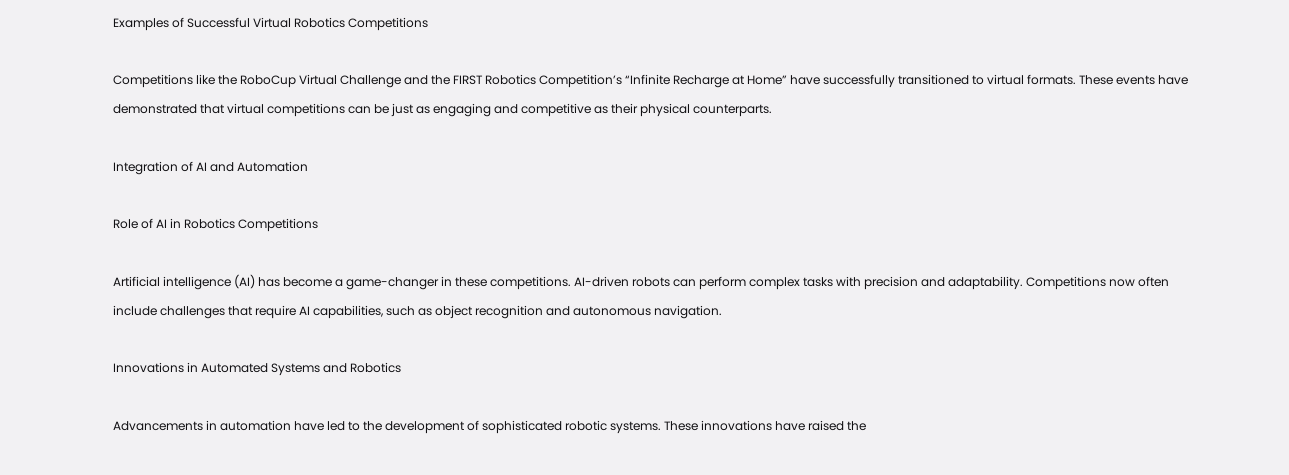Examples of Successful Virtual Robotics Competitions

Competitions like the RoboCup Virtual Challenge and the FIRST Robotics Competition’s “Infinite Recharge at Home” have successfully transitioned to virtual formats. These events have demonstrated that virtual competitions can be just as engaging and competitive as their physical counterparts.

Integration of AI and Automation

Role of AI in Robotics Competitions

Artificial intelligence (AI) has become a game-changer in these competitions. AI-driven robots can perform complex tasks with precision and adaptability. Competitions now often include challenges that require AI capabilities, such as object recognition and autonomous navigation.

Innovations in Automated Systems and Robotics

Advancements in automation have led to the development of sophisticated robotic systems. These innovations have raised the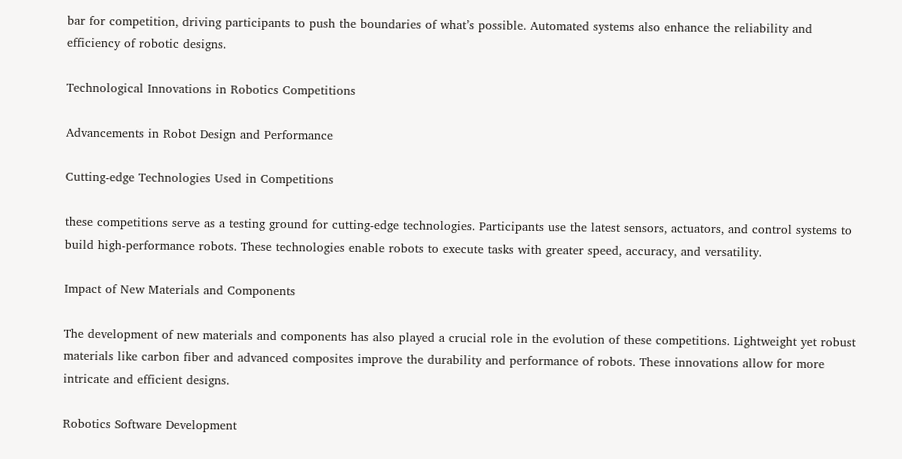bar for competition, driving participants to push the boundaries of what’s possible. Automated systems also enhance the reliability and efficiency of robotic designs.

Technological Innovations in Robotics Competitions

Advancements in Robot Design and Performance

Cutting-edge Technologies Used in Competitions

these competitions serve as a testing ground for cutting-edge technologies. Participants use the latest sensors, actuators, and control systems to build high-performance robots. These technologies enable robots to execute tasks with greater speed, accuracy, and versatility.

Impact of New Materials and Components

The development of new materials and components has also played a crucial role in the evolution of these competitions. Lightweight yet robust materials like carbon fiber and advanced composites improve the durability and performance of robots. These innovations allow for more intricate and efficient designs.

Robotics Software Development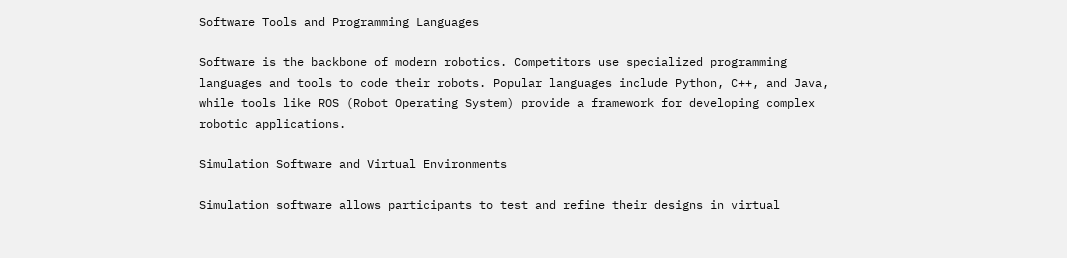Software Tools and Programming Languages

Software is the backbone of modern robotics. Competitors use specialized programming languages and tools to code their robots. Popular languages include Python, C++, and Java, while tools like ROS (Robot Operating System) provide a framework for developing complex robotic applications.

Simulation Software and Virtual Environments

Simulation software allows participants to test and refine their designs in virtual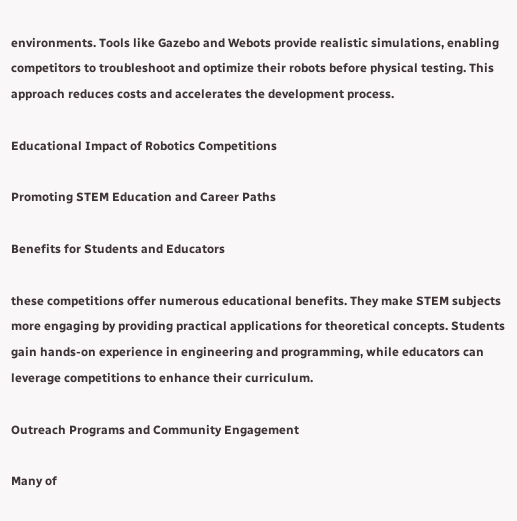environments. Tools like Gazebo and Webots provide realistic simulations, enabling competitors to troubleshoot and optimize their robots before physical testing. This approach reduces costs and accelerates the development process.

Educational Impact of Robotics Competitions

Promoting STEM Education and Career Paths

Benefits for Students and Educators

these competitions offer numerous educational benefits. They make STEM subjects more engaging by providing practical applications for theoretical concepts. Students gain hands-on experience in engineering and programming, while educators can leverage competitions to enhance their curriculum.

Outreach Programs and Community Engagement

Many of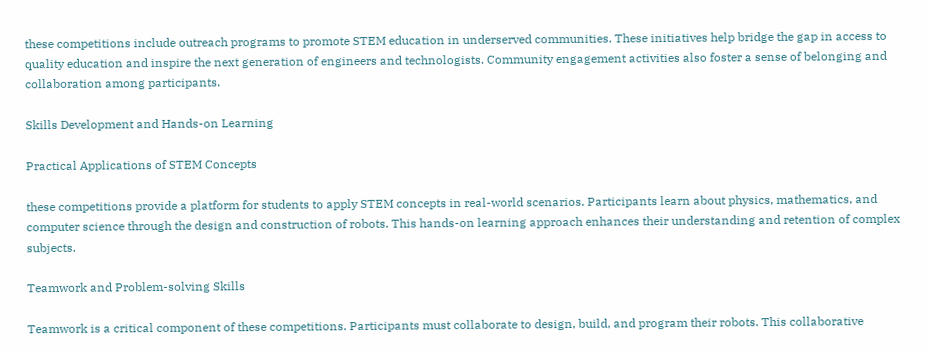these competitions include outreach programs to promote STEM education in underserved communities. These initiatives help bridge the gap in access to quality education and inspire the next generation of engineers and technologists. Community engagement activities also foster a sense of belonging and collaboration among participants.

Skills Development and Hands-on Learning

Practical Applications of STEM Concepts

these competitions provide a platform for students to apply STEM concepts in real-world scenarios. Participants learn about physics, mathematics, and computer science through the design and construction of robots. This hands-on learning approach enhances their understanding and retention of complex subjects.

Teamwork and Problem-solving Skills

Teamwork is a critical component of these competitions. Participants must collaborate to design, build, and program their robots. This collaborative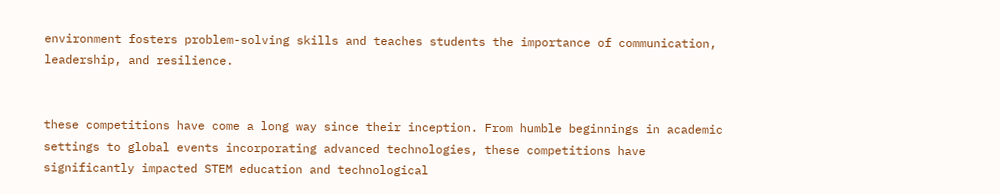environment fosters problem-solving skills and teaches students the importance of communication, leadership, and resilience.


these competitions have come a long way since their inception. From humble beginnings in academic settings to global events incorporating advanced technologies, these competitions have significantly impacted STEM education and technological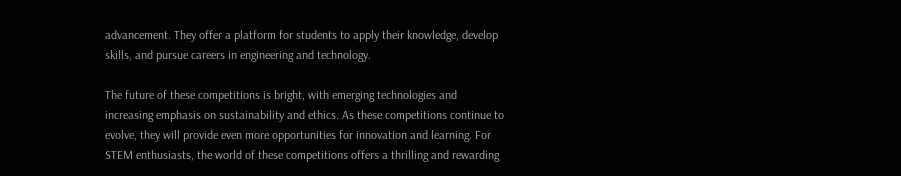advancement. They offer a platform for students to apply their knowledge, develop skills, and pursue careers in engineering and technology.

The future of these competitions is bright, with emerging technologies and increasing emphasis on sustainability and ethics. As these competitions continue to evolve, they will provide even more opportunities for innovation and learning. For STEM enthusiasts, the world of these competitions offers a thrilling and rewarding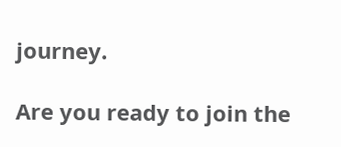journey.

Are you ready to join the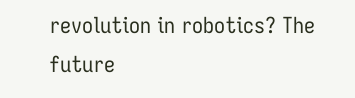revolution in robotics? The future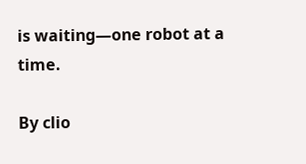is waiting—one robot at a time.

By clio